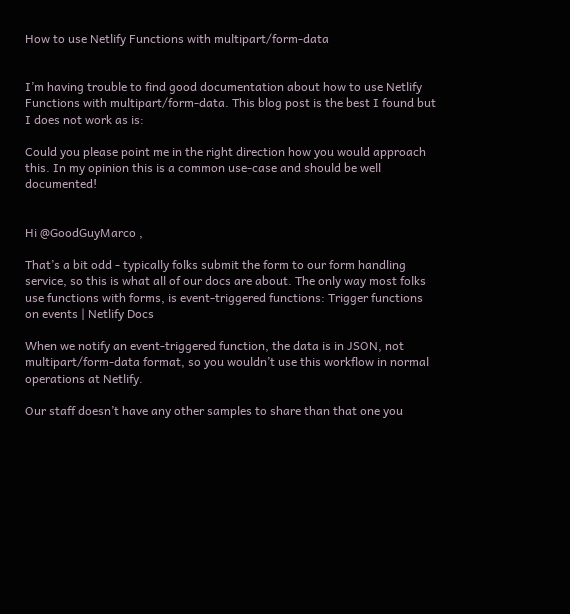How to use Netlify Functions with multipart/form-data


I’m having trouble to find good documentation about how to use Netlify Functions with multipart/form-data. This blog post is the best I found but I does not work as is:

Could you please point me in the right direction how you would approach this. In my opinion this is a common use-case and should be well documented!


Hi @GoodGuyMarco ,

That’s a bit odd - typically folks submit the form to our form handling service, so this is what all of our docs are about. The only way most folks use functions with forms, is event-triggered functions: Trigger functions on events | Netlify Docs

When we notify an event-triggered function, the data is in JSON, not multipart/form-data format, so you wouldn’t use this workflow in normal operations at Netlify.

Our staff doesn’t have any other samples to share than that one you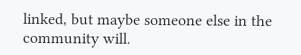linked, but maybe someone else in the community will.